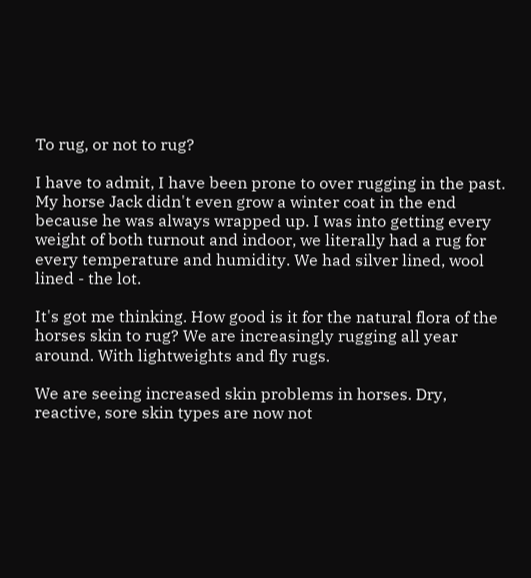To rug, or not to rug?

I have to admit, I have been prone to over rugging in the past. My horse Jack didn't even grow a winter coat in the end because he was always wrapped up. I was into getting every weight of both turnout and indoor, we literally had a rug for every temperature and humidity. We had silver lined, wool lined - the lot.

It's got me thinking. How good is it for the natural flora of the horses skin to rug? We are increasingly rugging all year around. With lightweights and fly rugs.

We are seeing increased skin problems in horses. Dry, reactive, sore skin types are now not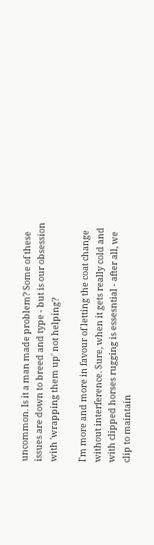uncommon. Is it a man made problem? Some of these issues are down to breed and type - but is our obsession with 'wrapping them up' not helping?

I'm more and more in favour of letting the coat change without interference. Sure, when it gets really cold and with clipped horses rugging is essesntial - after all, we clip to maintain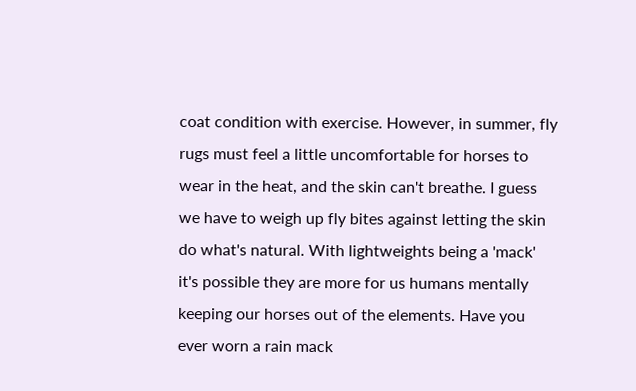coat condition with exercise. However, in summer, fly rugs must feel a little uncomfortable for horses to wear in the heat, and the skin can't breathe. I guess we have to weigh up fly bites against letting the skin do what's natural. With lightweights being a 'mack' it's possible they are more for us humans mentally keeping our horses out of the elements. Have you ever worn a rain mack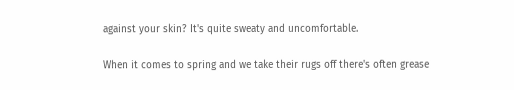against your skin? It's quite sweaty and uncomfortable.

When it comes to spring and we take their rugs off there's often grease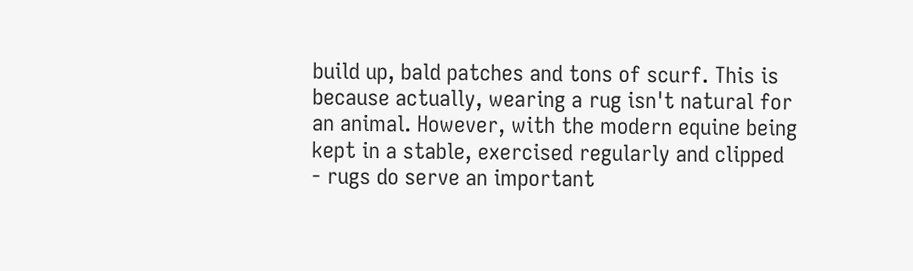build up, bald patches and tons of scurf. This is because actually, wearing a rug isn't natural for an animal. However, with the modern equine being kept in a stable, exercised regularly and clipped - rugs do serve an important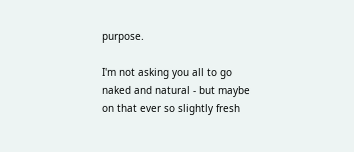purpose.

I'm not asking you all to go naked and natural - but maybe on that ever so slightly fresh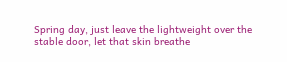Spring day, just leave the lightweight over the stable door, let that skin breathe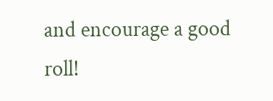and encourage a good roll!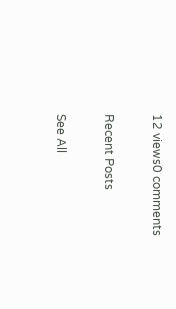12 views0 comments

Recent Posts

See All